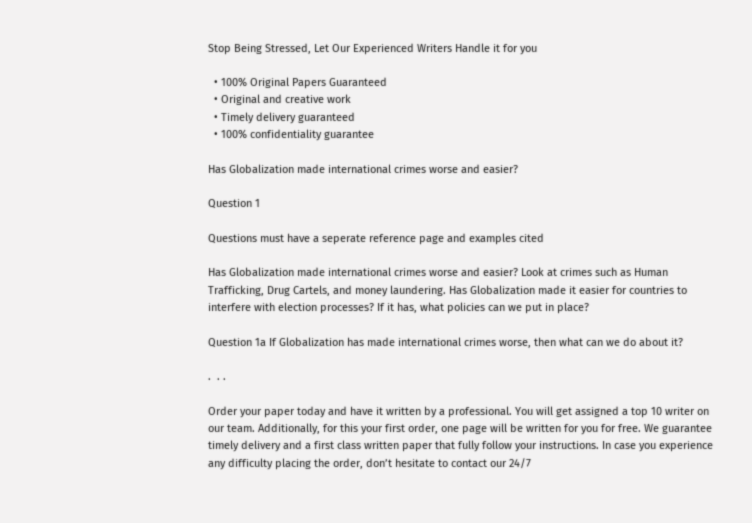Stop Being Stressed, Let Our Experienced Writers Handle it for you

  • 100% Original Papers Guaranteed
  • Original and creative work
  • Timely delivery guaranteed
  • 100% confidentiality guarantee

Has Globalization made international crimes worse and easier?

Question 1

Questions must have a seperate reference page and examples cited

Has Globalization made international crimes worse and easier? Look at crimes such as Human Trafficking, Drug Cartels, and money laundering. Has Globalization made it easier for countries to interfere with election processes? If it has, what policies can we put in place?

Question 1a If Globalization has made international crimes worse, then what can we do about it?

.  . .

Order your paper today and have it written by a professional. You will get assigned a top 10 writer on our team. Additionally, for this your first order, one page will be written for you for free. We guarantee timely delivery and a first class written paper that fully follow your instructions. In case you experience any difficulty placing the order, don’t hesitate to contact our 24/7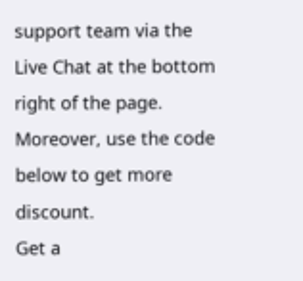support team via the Live Chat at the bottom right of the page. Moreover, use the code below to get more discount.
Get a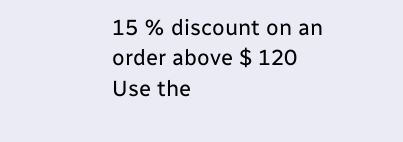15 % discount on an order above $ 120
Use the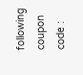following coupon code :